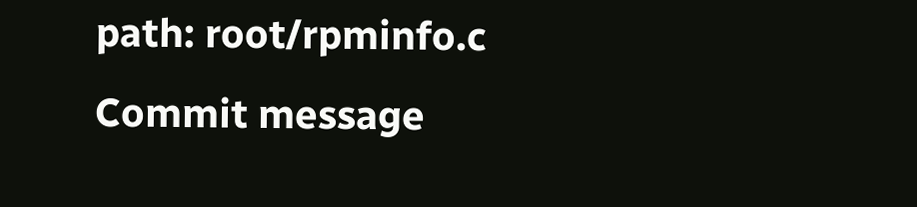path: root/rpminfo.c
Commit message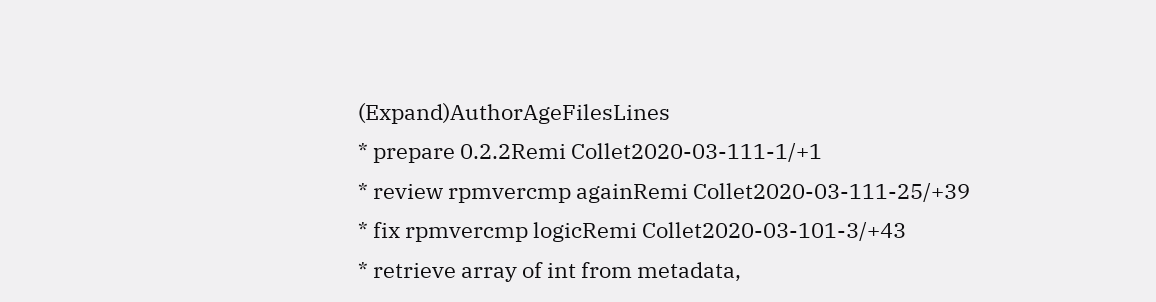(Expand)AuthorAgeFilesLines
* prepare 0.2.2Remi Collet2020-03-111-1/+1
* review rpmvercmp againRemi Collet2020-03-111-25/+39
* fix rpmvercmp logicRemi Collet2020-03-101-3/+43
* retrieve array of int from metadata,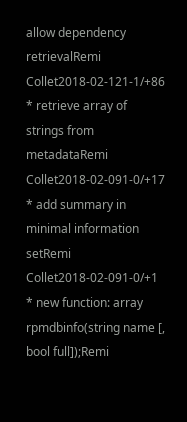allow dependency retrievalRemi Collet2018-02-121-1/+86
* retrieve array of strings from metadataRemi Collet2018-02-091-0/+17
* add summary in minimal information setRemi Collet2018-02-091-0/+1
* new function: array rpmdbinfo(string name [, bool full]);Remi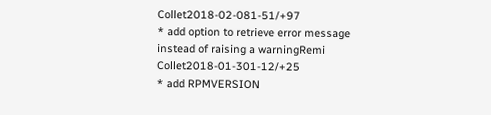Collet2018-02-081-51/+97
* add option to retrieve error message instead of raising a warningRemi Collet2018-01-301-12/+25
* add RPMVERSION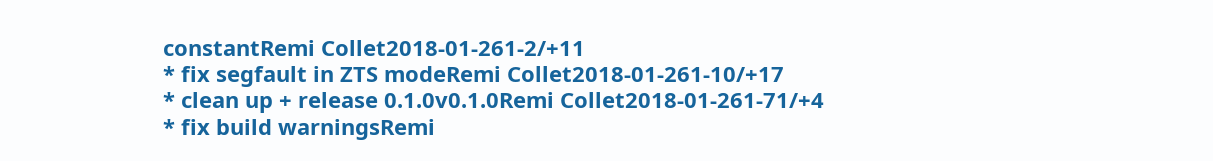constantRemi Collet2018-01-261-2/+11
* fix segfault in ZTS modeRemi Collet2018-01-261-10/+17
* clean up + release 0.1.0v0.1.0Remi Collet2018-01-261-71/+4
* fix build warningsRemi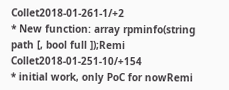Collet2018-01-261-1/+2
* New function: array rpminfo(string path [, bool full ]);Remi Collet2018-01-251-10/+154
* initial work, only PoC for nowRemi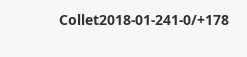Collet2018-01-241-0/+178